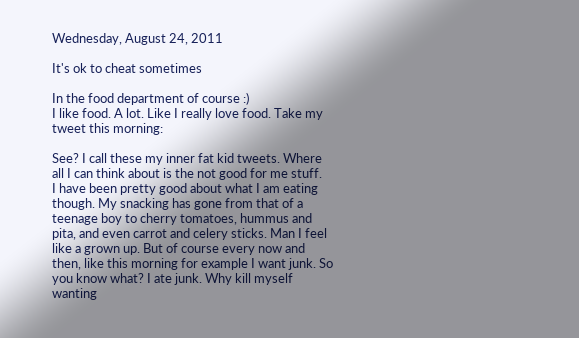Wednesday, August 24, 2011

It's ok to cheat sometimes

In the food department of course :)
I like food. A lot. Like I really love food. Take my tweet this morning:

See? I call these my inner fat kid tweets. Where all I can think about is the not good for me stuff.
I have been pretty good about what I am eating though. My snacking has gone from that of a teenage boy to cherry tomatoes, hummus and pita, and even carrot and celery sticks. Man I feel like a grown up. But of course every now and then, like this morning for example I want junk. So you know what? I ate junk. Why kill myself wanting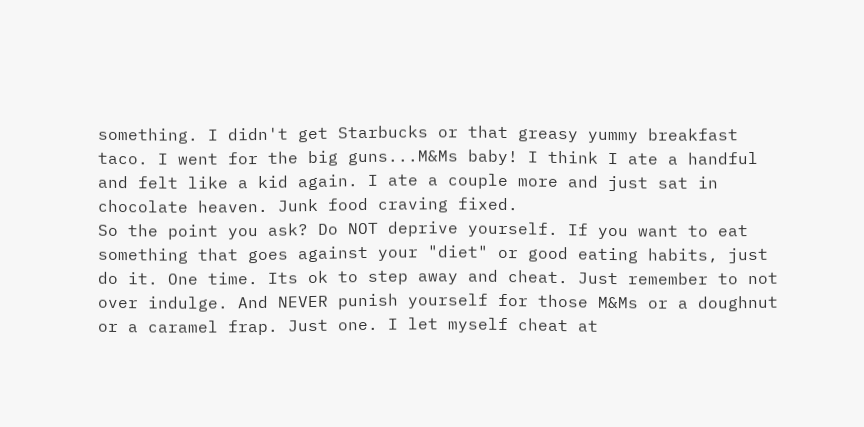something. I didn't get Starbucks or that greasy yummy breakfast taco. I went for the big guns...M&Ms baby! I think I ate a handful and felt like a kid again. I ate a couple more and just sat in chocolate heaven. Junk food craving fixed.
So the point you ask? Do NOT deprive yourself. If you want to eat something that goes against your "diet" or good eating habits, just do it. One time. Its ok to step away and cheat. Just remember to not over indulge. And NEVER punish yourself for those M&Ms or a doughnut or a caramel frap. Just one. I let myself cheat at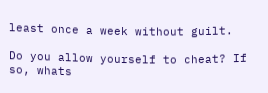least once a week without guilt.

Do you allow yourself to cheat? If so, whats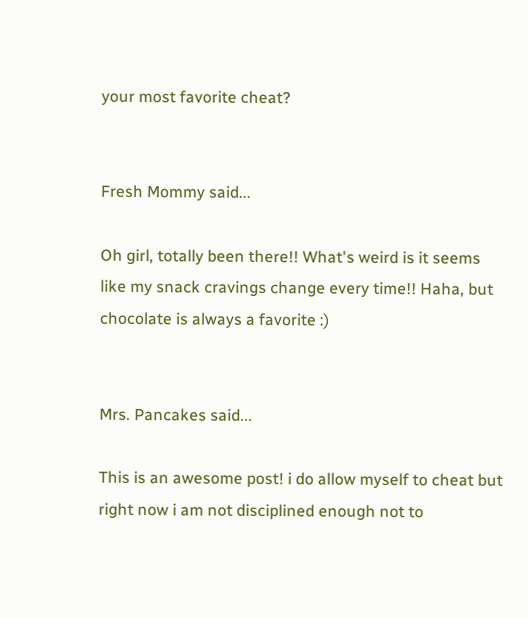your most favorite cheat?


Fresh Mommy said...

Oh girl, totally been there!! What's weird is it seems like my snack cravings change every time!! Haha, but chocolate is always a favorite :)


Mrs. Pancakes said...

This is an awesome post! i do allow myself to cheat but right now i am not disciplined enough not to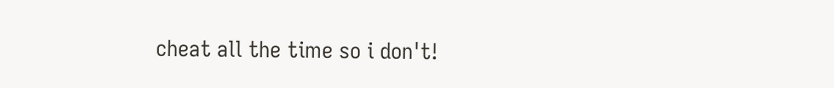cheat all the time so i don't!